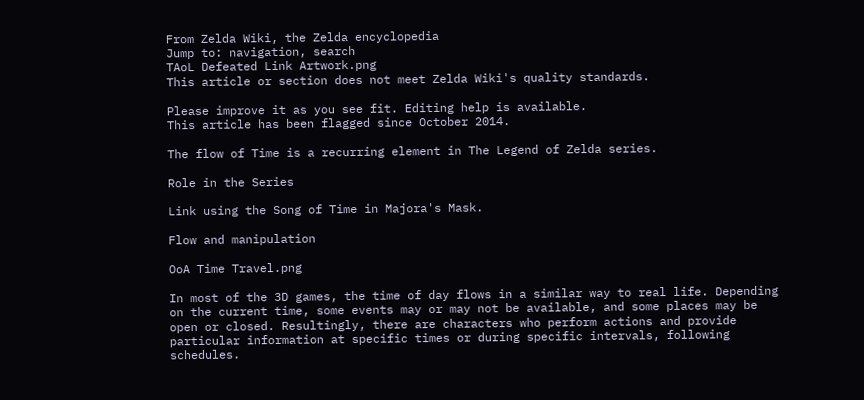From Zelda Wiki, the Zelda encyclopedia
Jump to: navigation, search
TAoL Defeated Link Artwork.png
This article or section does not meet Zelda Wiki's quality standards.

Please improve it as you see fit. Editing help is available.
This article has been flagged since October 2014.

The flow of Time is a recurring element in The Legend of Zelda series.

Role in the Series

Link using the Song of Time in Majora's Mask.

Flow and manipulation

OoA Time Travel.png

In most of the 3D games, the time of day flows in a similar way to real life. Depending on the current time, some events may or may not be available, and some places may be open or closed. Resultingly, there are characters who perform actions and provide particular information at specific times or during specific intervals, following schedules.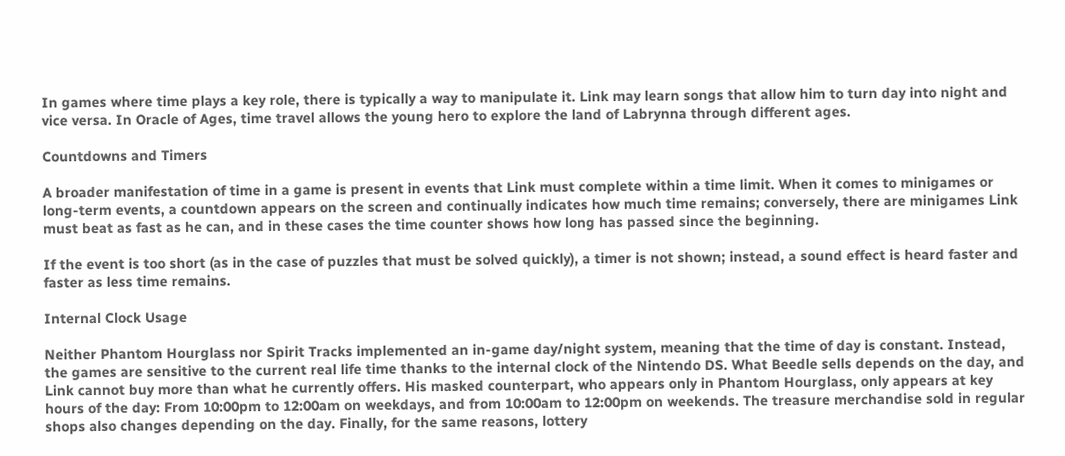In games where time plays a key role, there is typically a way to manipulate it. Link may learn songs that allow him to turn day into night and vice versa. In Oracle of Ages, time travel allows the young hero to explore the land of Labrynna through different ages.

Countdowns and Timers

A broader manifestation of time in a game is present in events that Link must complete within a time limit. When it comes to minigames or long-term events, a countdown appears on the screen and continually indicates how much time remains; conversely, there are minigames Link must beat as fast as he can, and in these cases the time counter shows how long has passed since the beginning.

If the event is too short (as in the case of puzzles that must be solved quickly), a timer is not shown; instead, a sound effect is heard faster and faster as less time remains.

Internal Clock Usage

Neither Phantom Hourglass nor Spirit Tracks implemented an in-game day/night system, meaning that the time of day is constant. Instead, the games are sensitive to the current real life time thanks to the internal clock of the Nintendo DS. What Beedle sells depends on the day, and Link cannot buy more than what he currently offers. His masked counterpart, who appears only in Phantom Hourglass, only appears at key hours of the day: From 10:00pm to 12:00am on weekdays, and from 10:00am to 12:00pm on weekends. The treasure merchandise sold in regular shops also changes depending on the day. Finally, for the same reasons, lottery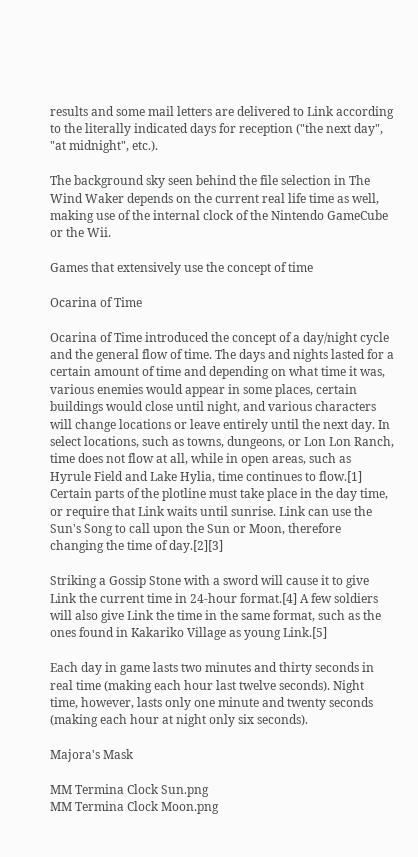results and some mail letters are delivered to Link according to the literally indicated days for reception ("the next day", "at midnight", etc.).

The background sky seen behind the file selection in The Wind Waker depends on the current real life time as well, making use of the internal clock of the Nintendo GameCube or the Wii.

Games that extensively use the concept of time

Ocarina of Time

Ocarina of Time introduced the concept of a day/night cycle and the general flow of time. The days and nights lasted for a certain amount of time and depending on what time it was, various enemies would appear in some places, certain buildings would close until night, and various characters will change locations or leave entirely until the next day. In select locations, such as towns, dungeons, or Lon Lon Ranch, time does not flow at all, while in open areas, such as Hyrule Field and Lake Hylia, time continues to flow.[1] Certain parts of the plotline must take place in the day time, or require that Link waits until sunrise. Link can use the Sun's Song to call upon the Sun or Moon, therefore changing the time of day.[2][3]

Striking a Gossip Stone with a sword will cause it to give Link the current time in 24-hour format.[4] A few soldiers will also give Link the time in the same format, such as the ones found in Kakariko Village as young Link.[5]

Each day in game lasts two minutes and thirty seconds in real time (making each hour last twelve seconds). Night time, however, lasts only one minute and twenty seconds (making each hour at night only six seconds).

Majora's Mask

MM Termina Clock Sun.png
MM Termina Clock Moon.png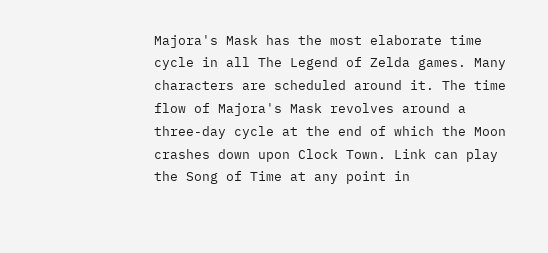Majora's Mask has the most elaborate time cycle in all The Legend of Zelda games. Many characters are scheduled around it. The time flow of Majora's Mask revolves around a three-day cycle at the end of which the Moon crashes down upon Clock Town. Link can play the Song of Time at any point in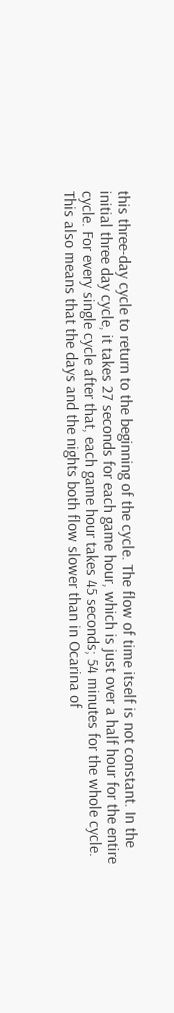this three-day cycle to return to the beginning of the cycle. The flow of time itself is not constant. In the initial three day cycle, it takes 27 seconds for each game hour, which is just over a half hour for the entire cycle. For every single cycle after that, each game hour takes 45 seconds; 54 minutes for the whole cycle. This also means that the days and the nights both flow slower than in Ocarina of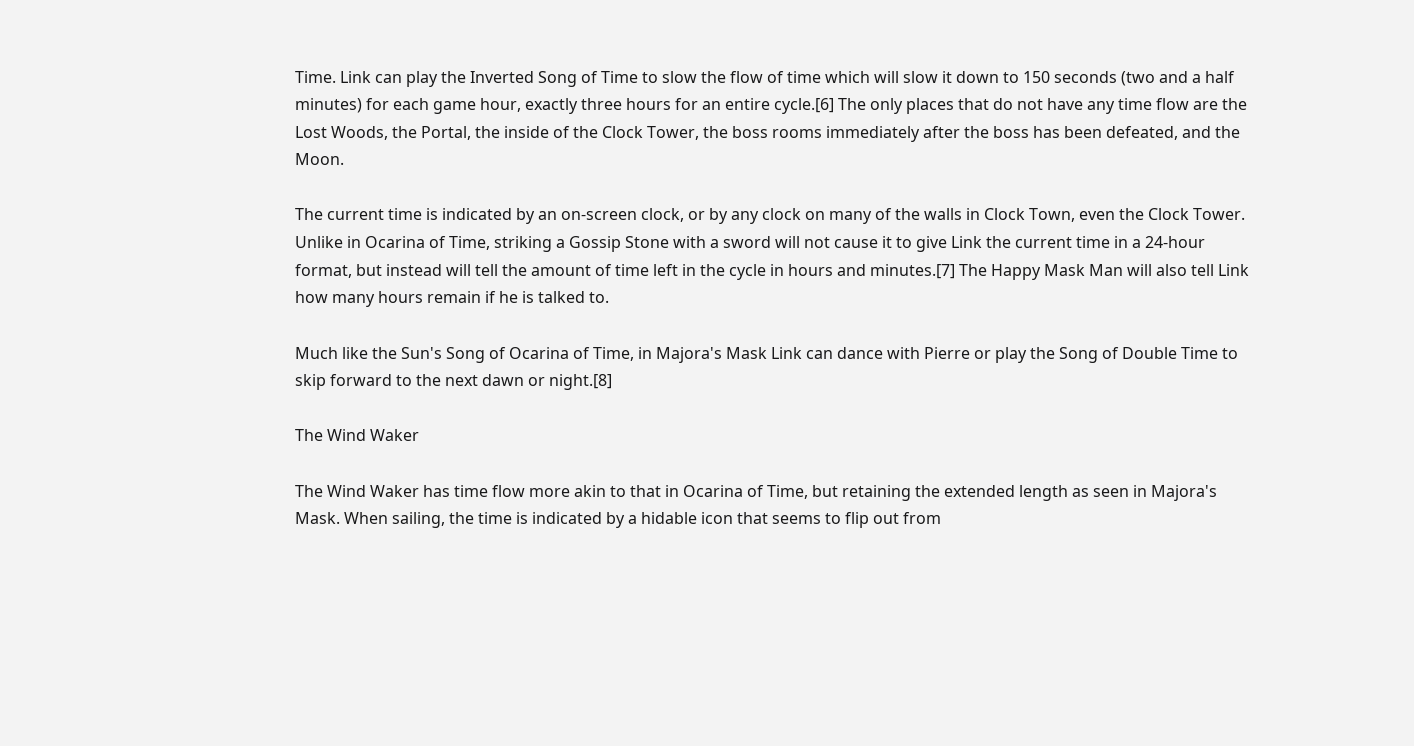Time. Link can play the Inverted Song of Time to slow the flow of time which will slow it down to 150 seconds (two and a half minutes) for each game hour, exactly three hours for an entire cycle.[6] The only places that do not have any time flow are the Lost Woods, the Portal, the inside of the Clock Tower, the boss rooms immediately after the boss has been defeated, and the Moon.

The current time is indicated by an on-screen clock, or by any clock on many of the walls in Clock Town, even the Clock Tower. Unlike in Ocarina of Time, striking a Gossip Stone with a sword will not cause it to give Link the current time in a 24-hour format, but instead will tell the amount of time left in the cycle in hours and minutes.[7] The Happy Mask Man will also tell Link how many hours remain if he is talked to.

Much like the Sun's Song of Ocarina of Time, in Majora's Mask Link can dance with Pierre or play the Song of Double Time to skip forward to the next dawn or night.[8]

The Wind Waker

The Wind Waker has time flow more akin to that in Ocarina of Time, but retaining the extended length as seen in Majora's Mask. When sailing, the time is indicated by a hidable icon that seems to flip out from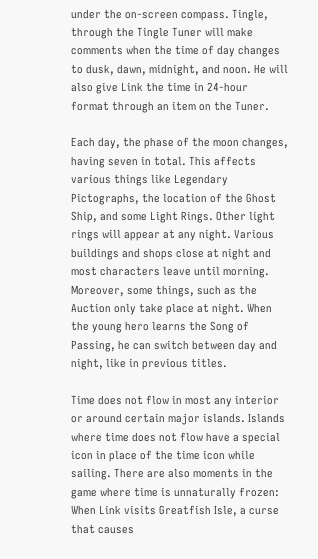under the on-screen compass. Tingle, through the Tingle Tuner will make comments when the time of day changes to dusk, dawn, midnight, and noon. He will also give Link the time in 24-hour format through an item on the Tuner.

Each day, the phase of the moon changes, having seven in total. This affects various things like Legendary Pictographs, the location of the Ghost Ship, and some Light Rings. Other light rings will appear at any night. Various buildings and shops close at night and most characters leave until morning. Moreover, some things, such as the Auction only take place at night. When the young hero learns the Song of Passing, he can switch between day and night, like in previous titles.

Time does not flow in most any interior or around certain major islands. Islands where time does not flow have a special icon in place of the time icon while sailing. There are also moments in the game where time is unnaturally frozen: When Link visits Greatfish Isle, a curse that causes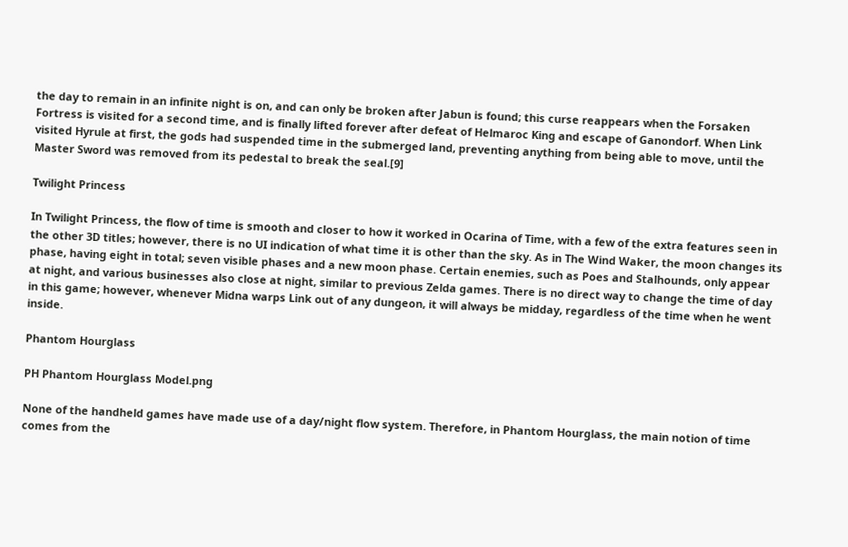the day to remain in an infinite night is on, and can only be broken after Jabun is found; this curse reappears when the Forsaken Fortress is visited for a second time, and is finally lifted forever after defeat of Helmaroc King and escape of Ganondorf. When Link visited Hyrule at first, the gods had suspended time in the submerged land, preventing anything from being able to move, until the Master Sword was removed from its pedestal to break the seal.[9]

Twilight Princess

In Twilight Princess, the flow of time is smooth and closer to how it worked in Ocarina of Time, with a few of the extra features seen in the other 3D titles; however, there is no UI indication of what time it is other than the sky. As in The Wind Waker, the moon changes its phase, having eight in total; seven visible phases and a new moon phase. Certain enemies, such as Poes and Stalhounds, only appear at night, and various businesses also close at night, similar to previous Zelda games. There is no direct way to change the time of day in this game; however, whenever Midna warps Link out of any dungeon, it will always be midday, regardless of the time when he went inside.

Phantom Hourglass

PH Phantom Hourglass Model.png

None of the handheld games have made use of a day/night flow system. Therefore, in Phantom Hourglass, the main notion of time comes from the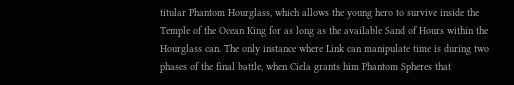titular Phantom Hourglass, which allows the young hero to survive inside the Temple of the Ocean King for as long as the available Sand of Hours within the Hourglass can. The only instance where Link can manipulate time is during two phases of the final battle, when Ciela grants him Phantom Spheres that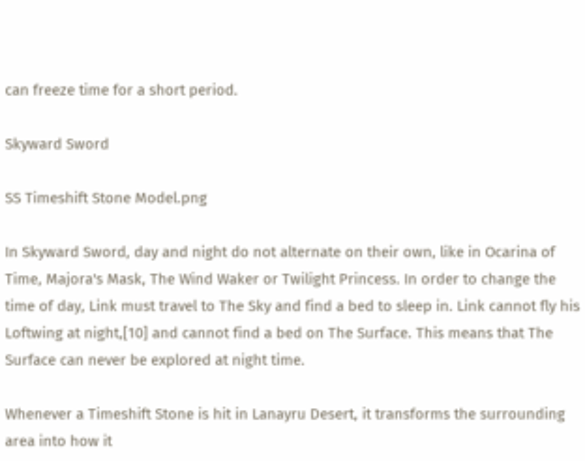can freeze time for a short period.

Skyward Sword

SS Timeshift Stone Model.png

In Skyward Sword, day and night do not alternate on their own, like in Ocarina of Time, Majora's Mask, The Wind Waker or Twilight Princess. In order to change the time of day, Link must travel to The Sky and find a bed to sleep in. Link cannot fly his Loftwing at night,[10] and cannot find a bed on The Surface. This means that The Surface can never be explored at night time.

Whenever a Timeshift Stone is hit in Lanayru Desert, it transforms the surrounding area into how it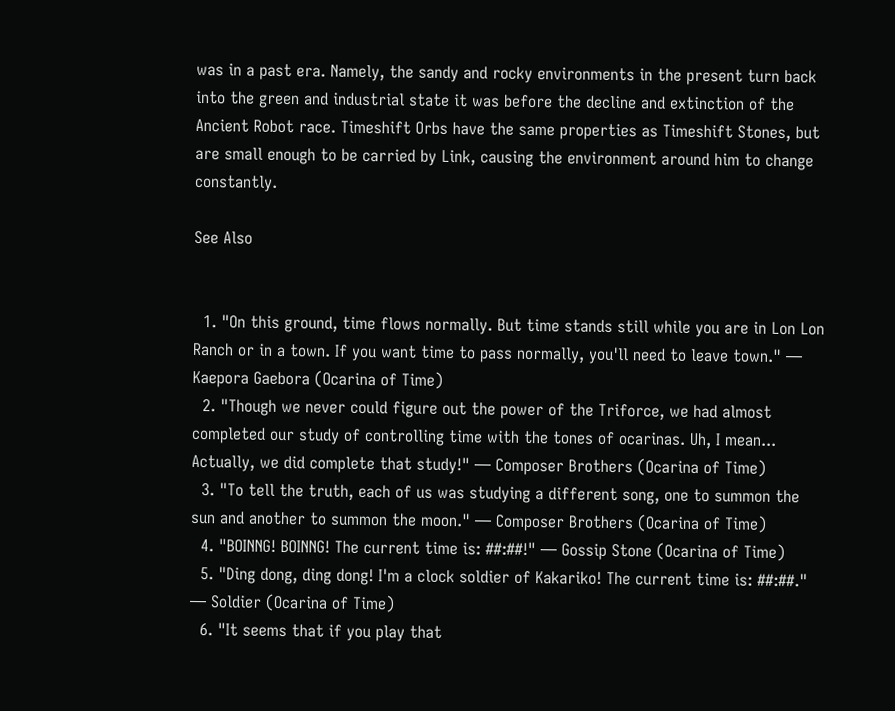was in a past era. Namely, the sandy and rocky environments in the present turn back into the green and industrial state it was before the decline and extinction of the Ancient Robot race. Timeshift Orbs have the same properties as Timeshift Stones, but are small enough to be carried by Link, causing the environment around him to change constantly.

See Also


  1. "On this ground, time flows normally. But time stands still while you are in Lon Lon Ranch or in a town. If you want time to pass normally, you'll need to leave town." — Kaepora Gaebora (Ocarina of Time)
  2. "Though we never could figure out the power of the Triforce, we had almost completed our study of controlling time with the tones of ocarinas. Uh, I mean... Actually, we did complete that study!" — Composer Brothers (Ocarina of Time)
  3. "To tell the truth, each of us was studying a different song, one to summon the sun and another to summon the moon." — Composer Brothers (Ocarina of Time)
  4. "BOINNG! BOINNG! The current time is: ##:##!" — Gossip Stone (Ocarina of Time)
  5. "Ding dong, ding dong! I'm a clock soldier of Kakariko! The current time is: ##:##." — Soldier (Ocarina of Time)
  6. "It seems that if you play that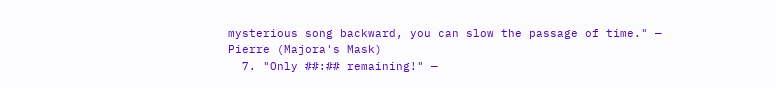mysterious song backward, you can slow the passage of time." — Pierre (Majora's Mask)
  7. "Only ##:## remaining!" —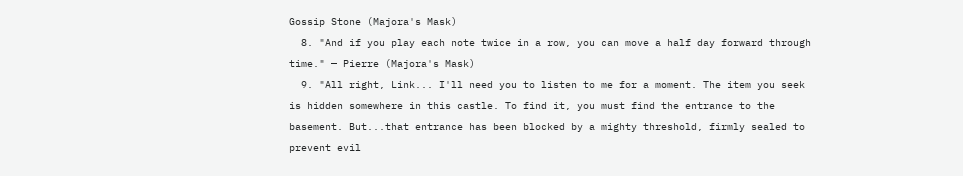Gossip Stone (Majora's Mask)
  8. "And if you play each note twice in a row, you can move a half day forward through time." — Pierre (Majora's Mask)
  9. "All right, Link... I'll need you to listen to me for a moment. The item you seek is hidden somewhere in this castle. To find it, you must find the entrance to the basement. But...that entrance has been blocked by a mighty threshold, firmly sealed to prevent evil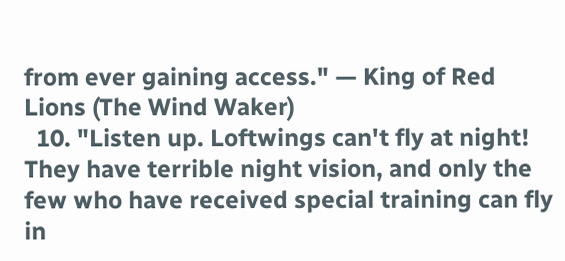from ever gaining access." — King of Red Lions (The Wind Waker)
  10. "Listen up. Loftwings can't fly at night! They have terrible night vision, and only the few who have received special training can fly in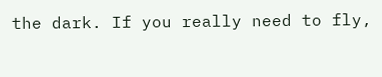the dark. If you really need to fly,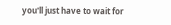you'll just have to wait for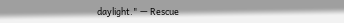daylight." — Rescue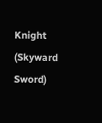Knight (Skyward Sword)